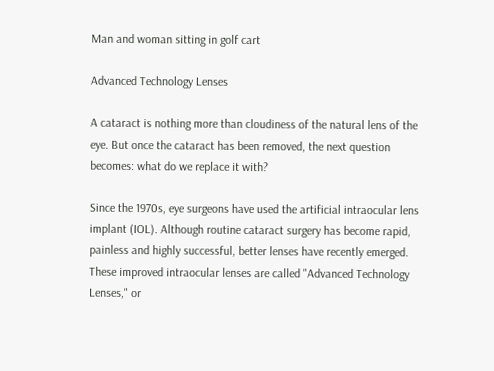Man and woman sitting in golf cart

Advanced Technology Lenses

A cataract is nothing more than cloudiness of the natural lens of the eye. But once the cataract has been removed, the next question becomes: what do we replace it with?

Since the 1970s, eye surgeons have used the artificial intraocular lens implant (IOL). Although routine cataract surgery has become rapid, painless and highly successful, better lenses have recently emerged. These improved intraocular lenses are called "Advanced Technology Lenses," or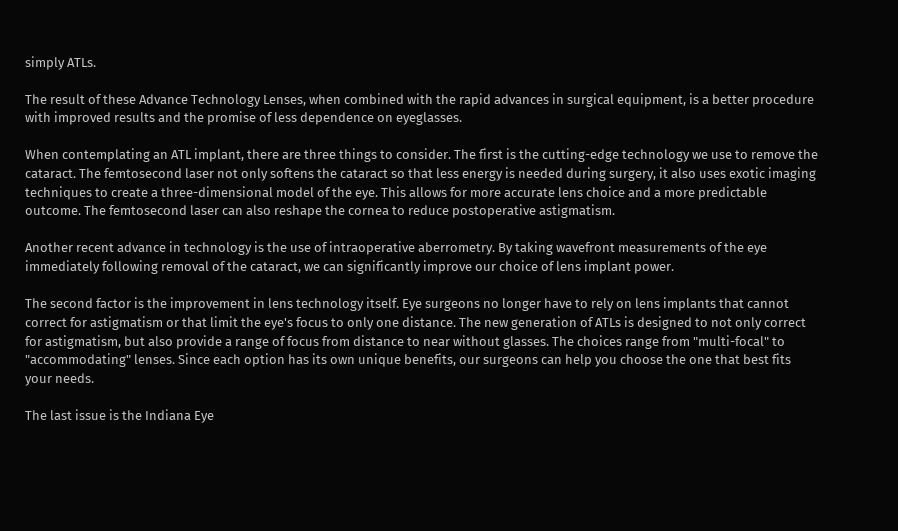simply ATLs.

The result of these Advance Technology Lenses, when combined with the rapid advances in surgical equipment, is a better procedure with improved results and the promise of less dependence on eyeglasses.

When contemplating an ATL implant, there are three things to consider. The first is the cutting-edge technology we use to remove the cataract. The femtosecond laser not only softens the cataract so that less energy is needed during surgery, it also uses exotic imaging techniques to create a three-dimensional model of the eye. This allows for more accurate lens choice and a more predictable outcome. The femtosecond laser can also reshape the cornea to reduce postoperative astigmatism.

Another recent advance in technology is the use of intraoperative aberrometry. By taking wavefront measurements of the eye immediately following removal of the cataract, we can significantly improve our choice of lens implant power.

The second factor is the improvement in lens technology itself. Eye surgeons no longer have to rely on lens implants that cannot correct for astigmatism or that limit the eye's focus to only one distance. The new generation of ATLs is designed to not only correct for astigmatism, but also provide a range of focus from distance to near without glasses. The choices range from "multi-focal" to "accommodating" lenses. Since each option has its own unique benefits, our surgeons can help you choose the one that best fits your needs.

The last issue is the Indiana Eye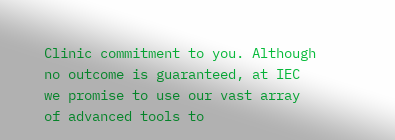Clinic commitment to you. Although no outcome is guaranteed, at IEC we promise to use our vast array of advanced tools to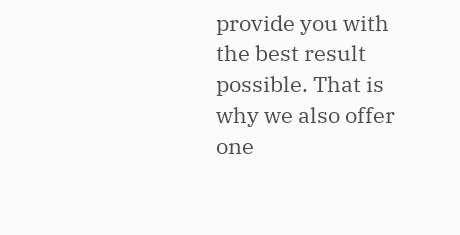provide you with the best result possible. That is why we also offer one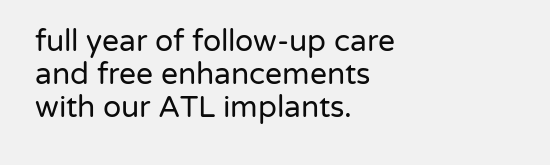full year of follow-up care and free enhancements with our ATL implants.